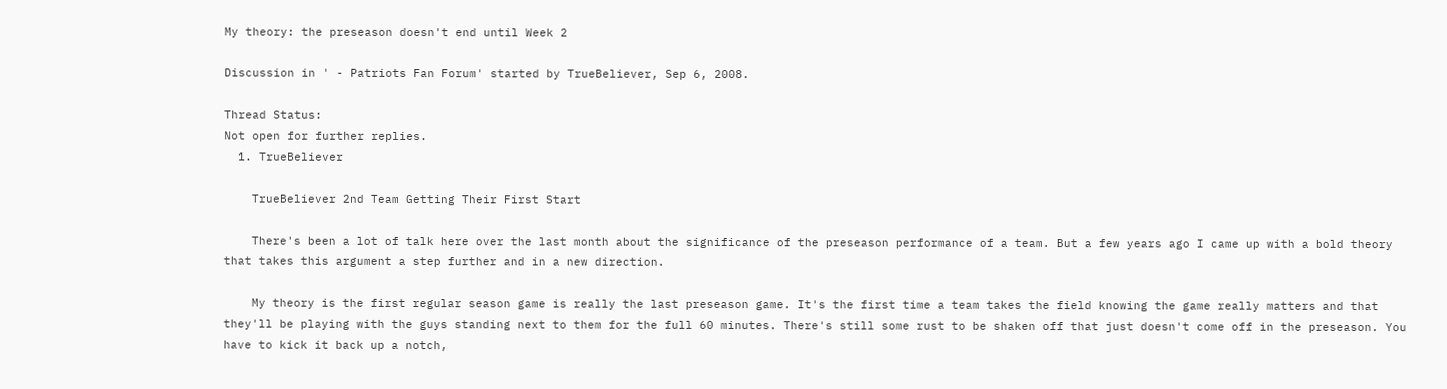My theory: the preseason doesn't end until Week 2

Discussion in ' - Patriots Fan Forum' started by TrueBeliever, Sep 6, 2008.

Thread Status:
Not open for further replies.
  1. TrueBeliever

    TrueBeliever 2nd Team Getting Their First Start

    There's been a lot of talk here over the last month about the significance of the preseason performance of a team. But a few years ago I came up with a bold theory that takes this argument a step further and in a new direction.

    My theory is the first regular season game is really the last preseason game. It's the first time a team takes the field knowing the game really matters and that they'll be playing with the guys standing next to them for the full 60 minutes. There's still some rust to be shaken off that just doesn't come off in the preseason. You have to kick it back up a notch,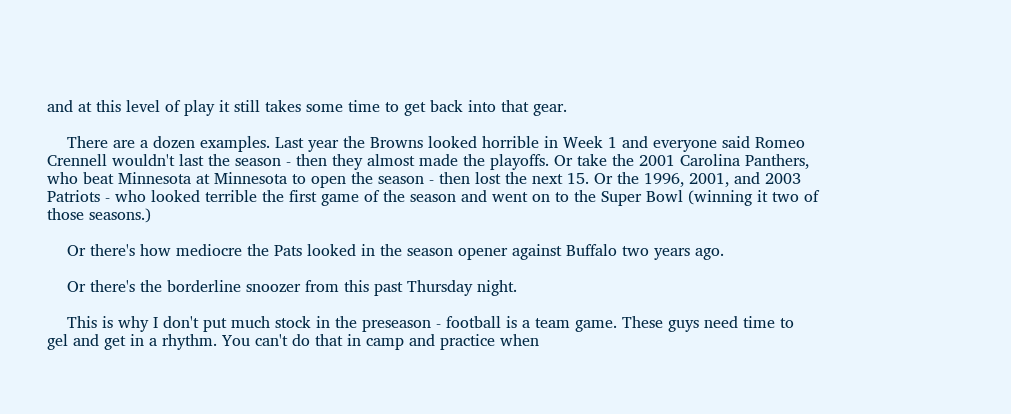and at this level of play it still takes some time to get back into that gear.

    There are a dozen examples. Last year the Browns looked horrible in Week 1 and everyone said Romeo Crennell wouldn't last the season - then they almost made the playoffs. Or take the 2001 Carolina Panthers, who beat Minnesota at Minnesota to open the season - then lost the next 15. Or the 1996, 2001, and 2003 Patriots - who looked terrible the first game of the season and went on to the Super Bowl (winning it two of those seasons.)

    Or there's how mediocre the Pats looked in the season opener against Buffalo two years ago.

    Or there's the borderline snoozer from this past Thursday night.

    This is why I don't put much stock in the preseason - football is a team game. These guys need time to gel and get in a rhythm. You can't do that in camp and practice when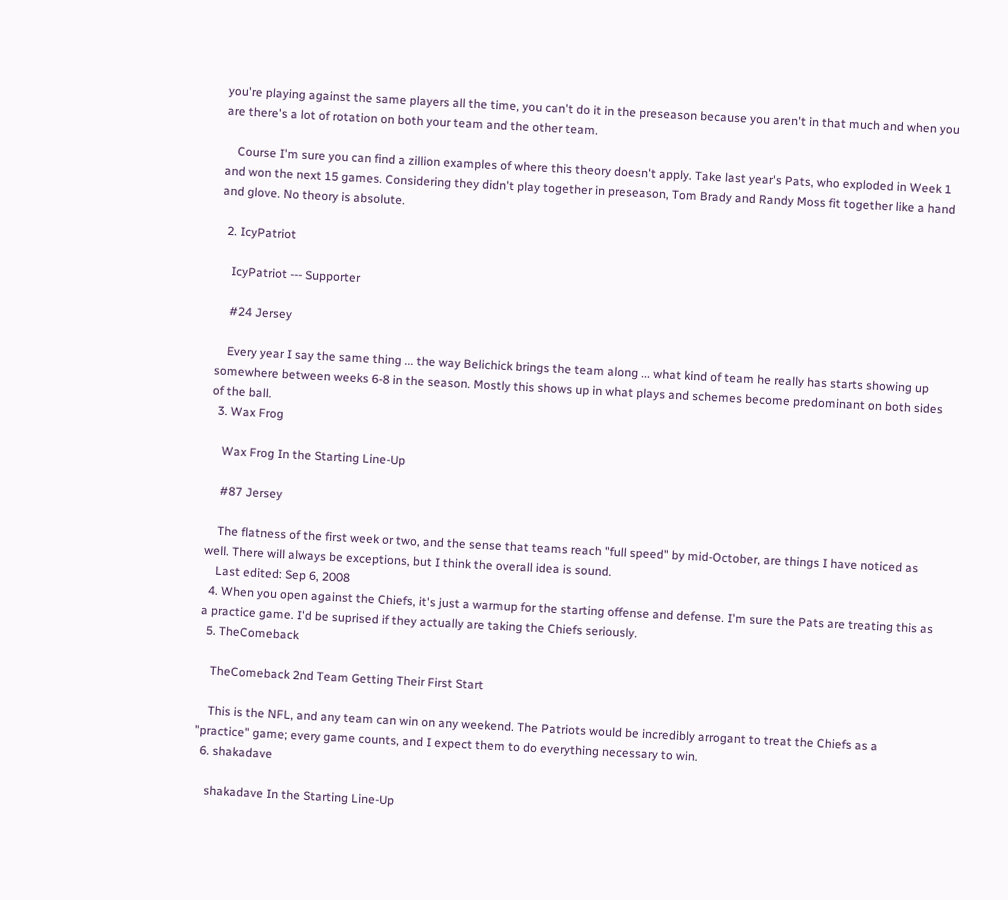you're playing against the same players all the time, you can't do it in the preseason because you aren't in that much and when you are there's a lot of rotation on both your team and the other team.

    Course I'm sure you can find a zillion examples of where this theory doesn't apply. Take last year's Pats, who exploded in Week 1 and won the next 15 games. Considering they didn't play together in preseason, Tom Brady and Randy Moss fit together like a hand and glove. No theory is absolute.

  2. IcyPatriot

    IcyPatriot --- Supporter

    #24 Jersey

    Every year I say the same thing ... the way Belichick brings the team along ... what kind of team he really has starts showing up somewhere between weeks 6-8 in the season. Mostly this shows up in what plays and schemes become predominant on both sides of the ball.
  3. Wax Frog

    Wax Frog In the Starting Line-Up

    #87 Jersey

    The flatness of the first week or two, and the sense that teams reach "full speed" by mid-October, are things I have noticed as well. There will always be exceptions, but I think the overall idea is sound.
    Last edited: Sep 6, 2008
  4. When you open against the Chiefs, it's just a warmup for the starting offense and defense. I'm sure the Pats are treating this as a practice game. I'd be suprised if they actually are taking the Chiefs seriously.
  5. TheComeback

    TheComeback 2nd Team Getting Their First Start

    This is the NFL, and any team can win on any weekend. The Patriots would be incredibly arrogant to treat the Chiefs as a "practice" game; every game counts, and I expect them to do everything necessary to win.
  6. shakadave

    shakadave In the Starting Line-Up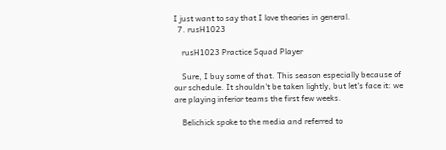I just want to say that I love theories in general.
  7. rusH1023

    rusH1023 Practice Squad Player

    Sure, I buy some of that. This season especially because of our schedule. It shouldn't be taken lightly, but let's face it: we are playing inferior teams the first few weeks.

    Belichick spoke to the media and referred to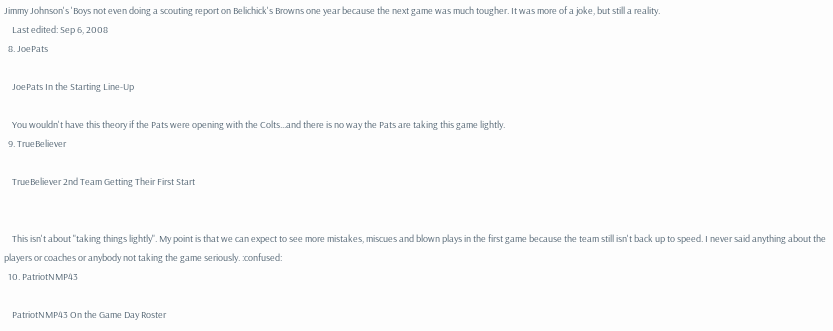Jimmy Johnson's 'Boys not even doing a scouting report on Belichick's Browns one year because the next game was much tougher. It was more of a joke, but still a reality.
    Last edited: Sep 6, 2008
  8. JoePats

    JoePats In the Starting Line-Up

    You wouldn't have this theory if the Pats were opening with the Colts...and there is no way the Pats are taking this game lightly.
  9. TrueBeliever

    TrueBeliever 2nd Team Getting Their First Start


    This isn't about "taking things lightly". My point is that we can expect to see more mistakes, miscues and blown plays in the first game because the team still isn't back up to speed. I never said anything about the players or coaches or anybody not taking the game seriously. :confused:
  10. PatriotNMP43

    PatriotNMP43 On the Game Day Roster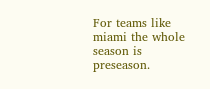For teams like miami the whole season is preseason.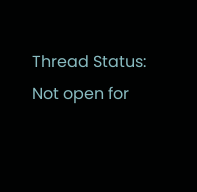Thread Status:
Not open for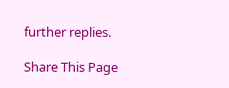further replies.

Share This Page